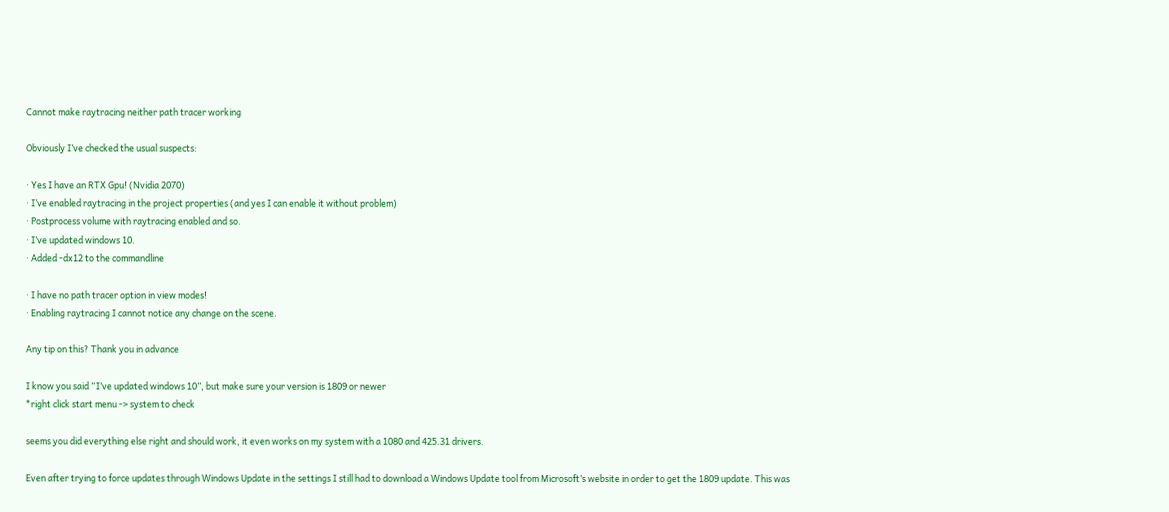Cannot make raytracing neither path tracer working

Obviously I’ve checked the usual suspects:

· Yes I have an RTX Gpu! (Nvidia 2070)
· I’ve enabled raytracing in the project properties (and yes I can enable it without problem)
· Postprocess volume with raytracing enabled and so.
· I’ve updated windows 10.
· Added -dx12 to the commandline

· I have no path tracer option in view modes!
· Enabling raytracing I cannot notice any change on the scene.

Any tip on this? Thank you in advance

I know you said “I’ve updated windows 10”, but make sure your version is 1809 or newer
*right click start menu -> system to check

seems you did everything else right and should work, it even works on my system with a 1080 and 425.31 drivers.

Even after trying to force updates through Windows Update in the settings I still had to download a Windows Update tool from Microsoft’s website in order to get the 1809 update. This was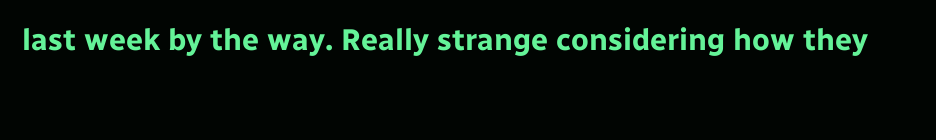last week by the way. Really strange considering how they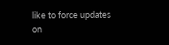like to force updates on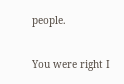people.

You were right I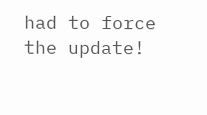had to force the update!